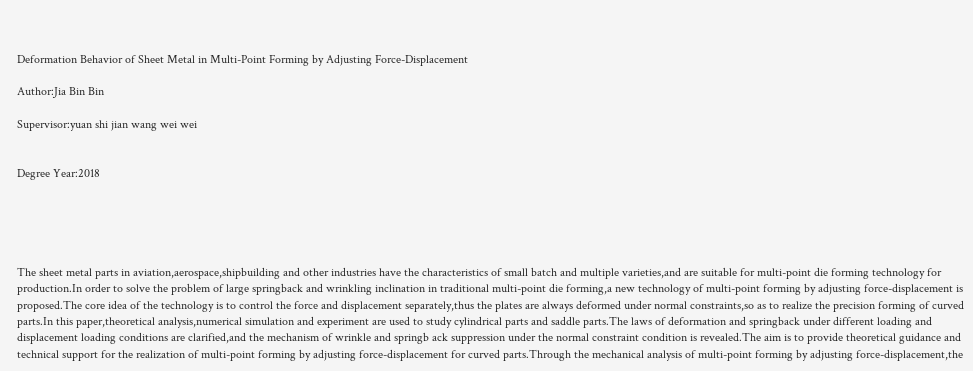Deformation Behavior of Sheet Metal in Multi-Point Forming by Adjusting Force-Displacement

Author:Jia Bin Bin

Supervisor:yuan shi jian wang wei wei


Degree Year:2018





The sheet metal parts in aviation,aerospace,shipbuilding and other industries have the characteristics of small batch and multiple varieties,and are suitable for multi-point die forming technology for production.In order to solve the problem of large springback and wrinkling inclination in traditional multi-point die forming,a new technology of multi-point forming by adjusting force-displacement is proposed.The core idea of the technology is to control the force and displacement separately,thus the plates are always deformed under normal constraints,so as to realize the precision forming of curved parts.In this paper,theoretical analysis,numerical simulation and experiment are used to study cylindrical parts and saddle parts.The laws of deformation and springback under different loading and displacement loading conditions are clarified,and the mechanism of wrinkle and springb ack suppression under the normal constraint condition is revealed.The aim is to provide theoretical guidance and technical support for the realization of multi-point forming by adjusting force-displacement for curved parts.Through the mechanical analysis of multi-point forming by adjusting force-displacement,the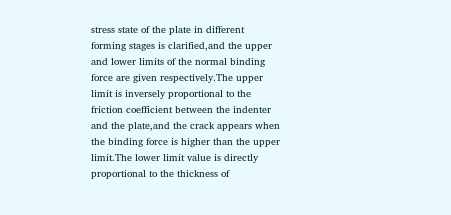stress state of the plate in different forming stages is clarified,and the upper and lower limits of the normal binding force are given respectively.The upper limit is inversely proportional to the friction coefficient between the indenter and the plate,and the crack appears when the binding force is higher than the upper limit.The lower limit value is directly proportional to the thickness of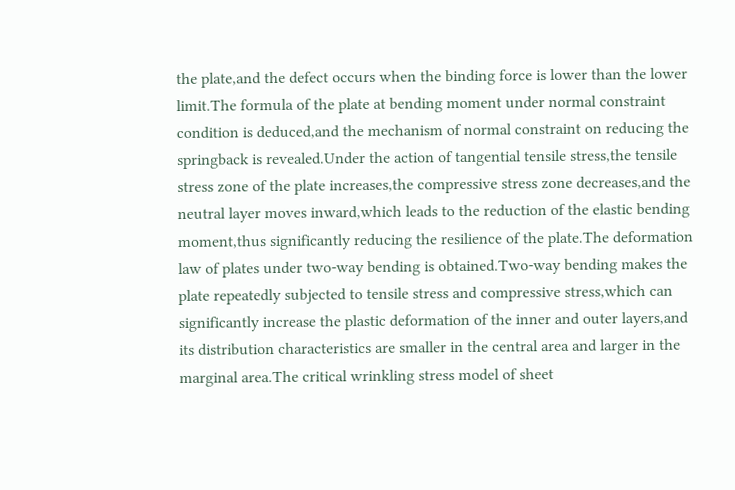the plate,and the defect occurs when the binding force is lower than the lower limit.The formula of the plate at bending moment under normal constraint condition is deduced,and the mechanism of normal constraint on reducing the springback is revealed.Under the action of tangential tensile stress,the tensile stress zone of the plate increases,the compressive stress zone decreases,and the neutral layer moves inward,which leads to the reduction of the elastic bending moment,thus significantly reducing the resilience of the plate.The deformation law of plates under two-way bending is obtained.Two-way bending makes the plate repeatedly subjected to tensile stress and compressive stress,which can significantly increase the plastic deformation of the inner and outer layers,and its distribution characteristics are smaller in the central area and larger in the marginal area.The critical wrinkling stress model of sheet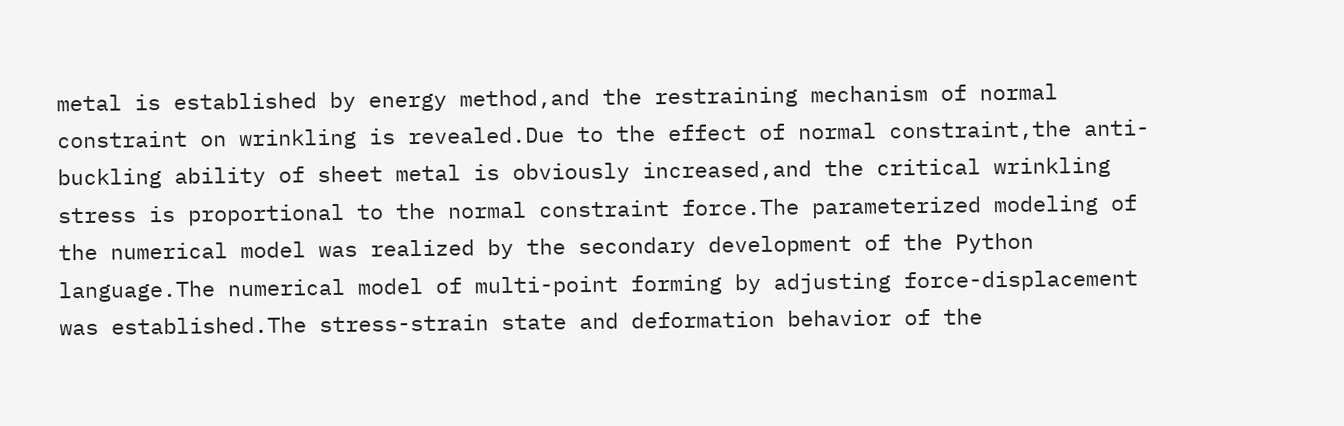metal is established by energy method,and the restraining mechanism of normal constraint on wrinkling is revealed.Due to the effect of normal constraint,the anti-buckling ability of sheet metal is obviously increased,and the critical wrinkling stress is proportional to the normal constraint force.The parameterized modeling of the numerical model was realized by the secondary development of the Python language.The numerical model of multi-point forming by adjusting force-displacement was established.The stress-strain state and deformation behavior of the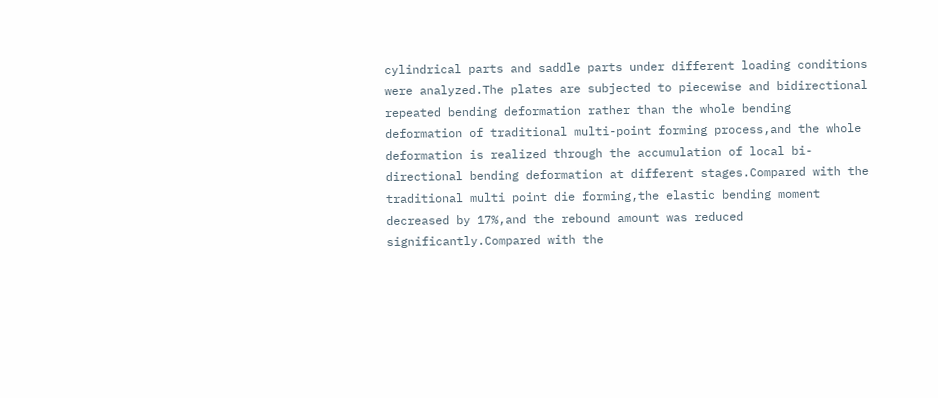cylindrical parts and saddle parts under different loading conditions were analyzed.The plates are subjected to piecewise and bidirectional repeated bending deformation rather than the whole bending deformation of traditional multi-point forming process,and the whole deformation is realized through the accumulation of local bi-directional bending deformation at different stages.Compared with the traditional multi point die forming,the elastic bending moment decreased by 17%,and the rebound amount was reduced significantly.Compared with the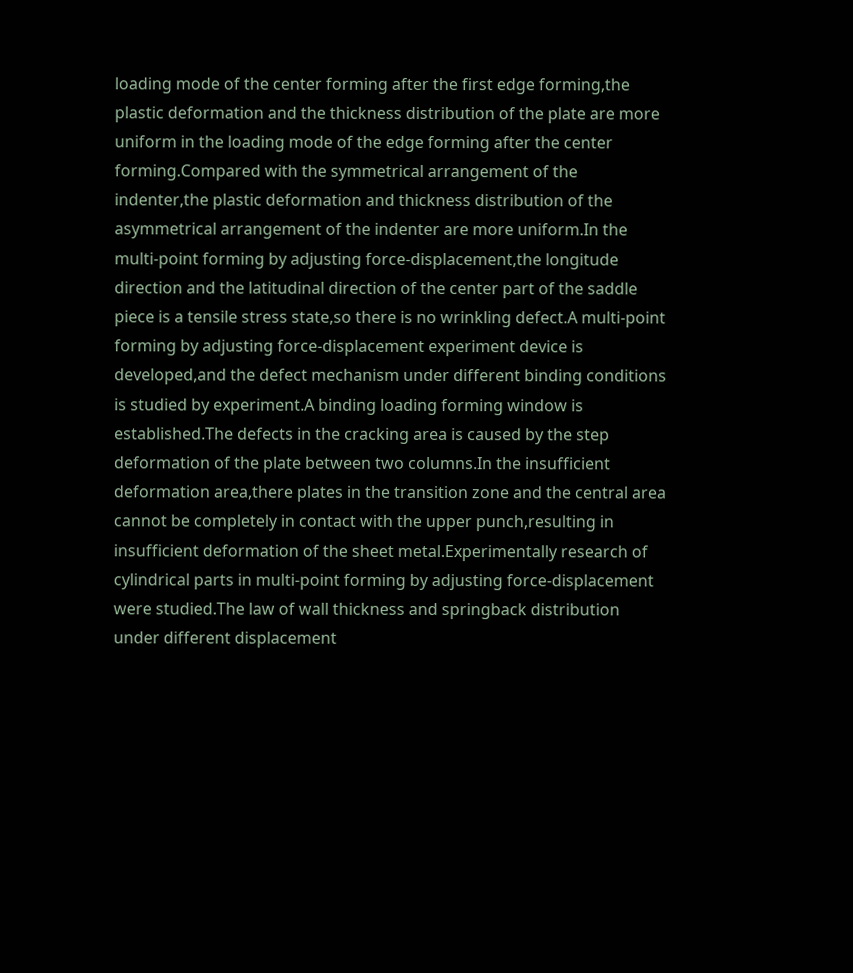loading mode of the center forming after the first edge forming,the plastic deformation and the thickness distribution of the plate are more uniform in the loading mode of the edge forming after the center forming.Compared with the symmetrical arrangement of the indenter,the plastic deformation and thickness distribution of the asymmetrical arrangement of the indenter are more uniform.In the multi-point forming by adjusting force-displacement,the longitude direction and the latitudinal direction of the center part of the saddle piece is a tensile stress state,so there is no wrinkling defect.A multi-point forming by adjusting force-displacement experiment device is developed,and the defect mechanism under different binding conditions is studied by experiment.A binding loading forming window is established.The defects in the cracking area is caused by the step deformation of the plate between two columns.In the insufficient deformation area,there plates in the transition zone and the central area cannot be completely in contact with the upper punch,resulting in insufficient deformation of the sheet metal.Experimentally research of cylindrical parts in multi-point forming by adjusting force-displacement were studied.The law of wall thickness and springback distribution under different displacement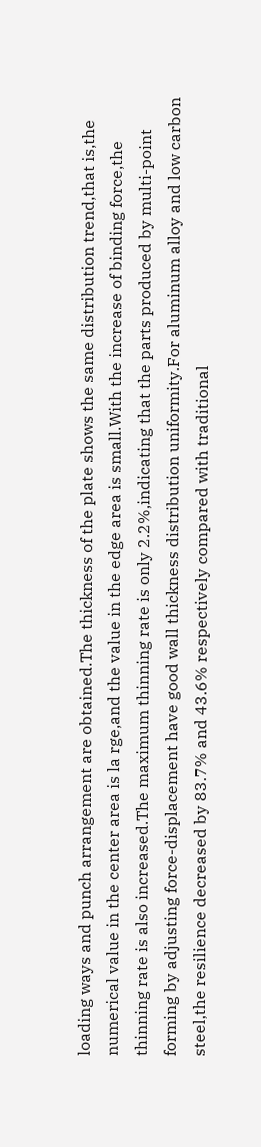loading ways and punch arrangement are obtained.The thickness of the plate shows the same distribution trend,that is,the numerical value in the center area is la rge,and the value in the edge area is small.With the increase of binding force,the thinning rate is also increased.The maximum thinning rate is only 2.2%,indicating that the parts produced by multi-point forming by adjusting force-displacement have good wall thickness distribution uniformity.For aluminum alloy and low carbon steel,the resilience decreased by 83.7% and 43.6% respectively compared with traditional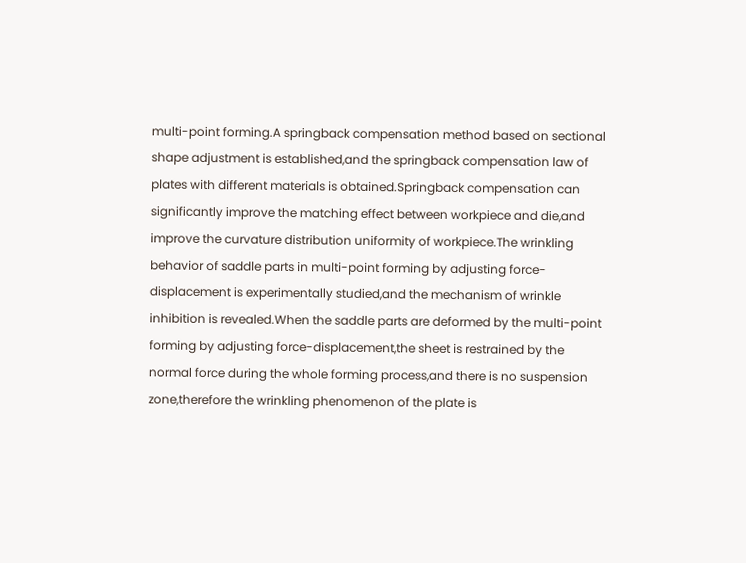multi-point forming.A springback compensation method based on sectional shape adjustment is established,and the springback compensation law of plates with different materials is obtained.Springback compensation can significantly improve the matching effect between workpiece and die,and improve the curvature distribution uniformity of workpiece.The wrinkling behavior of saddle parts in multi-point forming by adjusting force-displacement is experimentally studied,and the mechanism of wrinkle inhibition is revealed.When the saddle parts are deformed by the multi-point forming by adjusting force-displacement,the sheet is restrained by the normal force during the whole forming process,and there is no suspension zone,therefore the wrinkling phenomenon of the plate is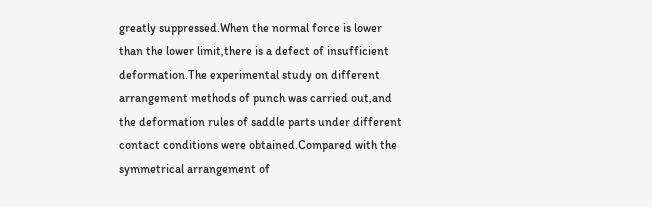greatly suppressed.When the normal force is lower than the lower limit,there is a defect of insufficient deformation.The experimental study on different arrangement methods of punch was carried out,and the deformation rules of saddle parts under different contact conditions were obtained.Compared with the symmetrical arrangement of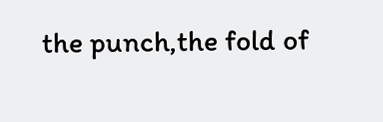the punch,the fold of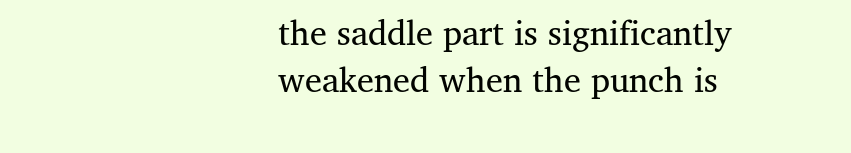the saddle part is significantly weakened when the punch is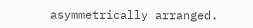asymmetrically arranged.